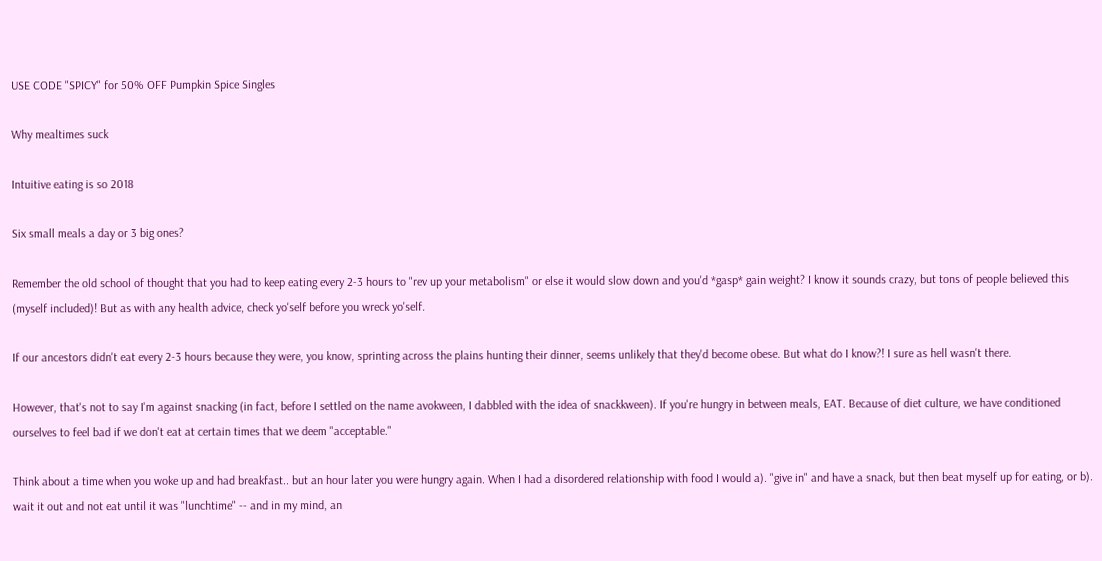USE CODE "SPICY" for 50% OFF Pumpkin Spice Singles

Why mealtimes suck

Intuitive eating is so 2018

Six small meals a day or 3 big ones?

Remember the old school of thought that you had to keep eating every 2-3 hours to "rev up your metabolism" or else it would slow down and you'd *gasp* gain weight? I know it sounds crazy, but tons of people believed this (myself included)! But as with any health advice, check yo'self before you wreck yo'self.

If our ancestors didn't eat every 2-3 hours because they were, you know, sprinting across the plains hunting their dinner, seems unlikely that they'd become obese. But what do I know?! I sure as hell wasn't there.

However, that's not to say I'm against snacking (in fact, before I settled on the name avokween, I dabbled with the idea of snackkween). If you're hungry in between meals, EAT. Because of diet culture, we have conditioned ourselves to feel bad if we don't eat at certain times that we deem "acceptable."

Think about a time when you woke up and had breakfast.. but an hour later you were hungry again. When I had a disordered relationship with food I would a). "give in" and have a snack, but then beat myself up for eating, or b). wait it out and not eat until it was "lunchtime" -- and in my mind, an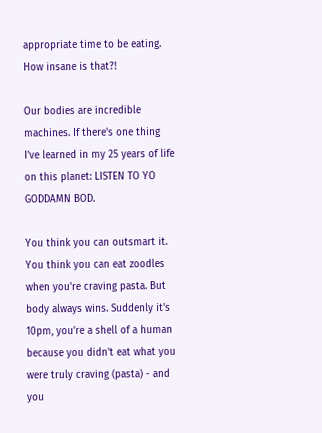appropriate time to be eating. How insane is that?!

Our bodies are incredible machines. If there's one thing I've learned in my 25 years of life on this planet: LISTEN TO YO GODDAMN BOD.

You think you can outsmart it. You think you can eat zoodles when you're craving pasta. But body always wins. Suddenly it's 10pm, you're a shell of a human because you didn't eat what you were truly craving (pasta) - and you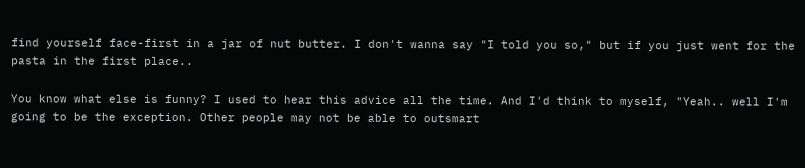find yourself face-first in a jar of nut butter. I don't wanna say "I told you so," but if you just went for the pasta in the first place..

You know what else is funny? I used to hear this advice all the time. And I'd think to myself, "Yeah.. well I'm going to be the exception. Other people may not be able to outsmart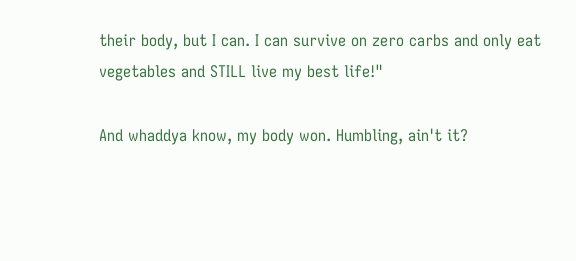their body, but I can. I can survive on zero carbs and only eat vegetables and STILL live my best life!"

And whaddya know, my body won. Humbling, ain't it?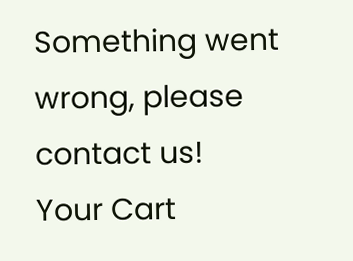Something went wrong, please contact us!
Your Cart